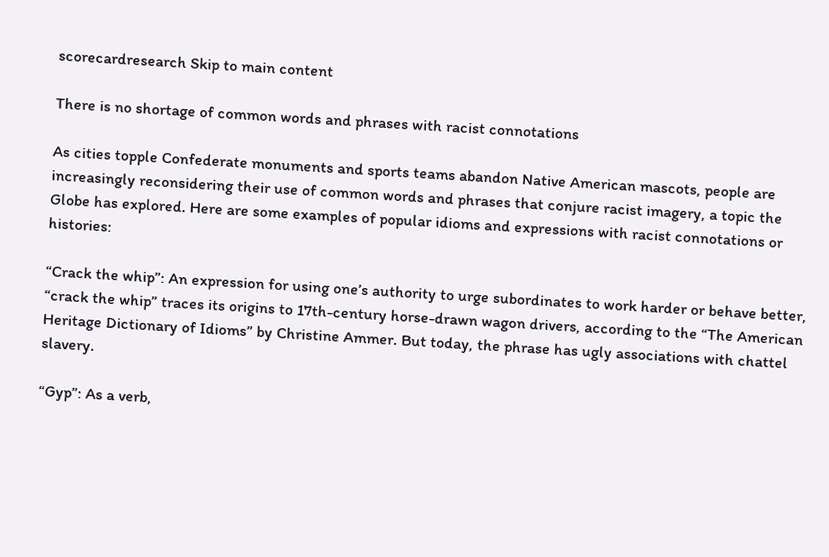scorecardresearch Skip to main content

There is no shortage of common words and phrases with racist connotations

As cities topple Confederate monuments and sports teams abandon Native American mascots, people are increasingly reconsidering their use of common words and phrases that conjure racist imagery, a topic the Globe has explored. Here are some examples of popular idioms and expressions with racist connotations or histories:

“Crack the whip”: An expression for using one’s authority to urge subordinates to work harder or behave better, “crack the whip” traces its origins to 17th-century horse-drawn wagon drivers, according to the “The American Heritage Dictionary of Idioms” by Christine Ammer. But today, the phrase has ugly associations with chattel slavery.

“Gyp”: As a verb,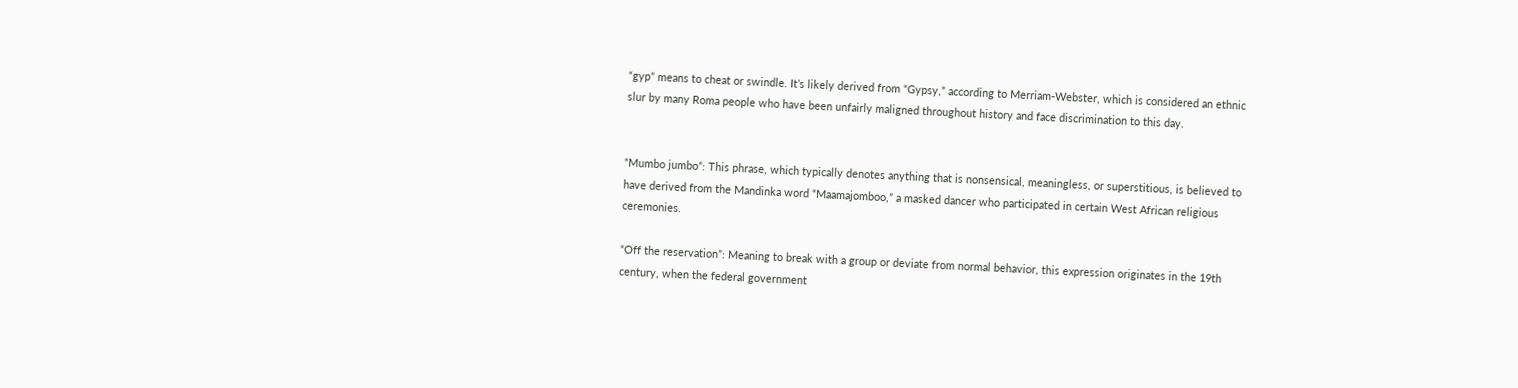“gyp” means to cheat or swindle. It’s likely derived from “Gypsy,” according to Merriam-Webster, which is considered an ethnic slur by many Roma people who have been unfairly maligned throughout history and face discrimination to this day.


“Mumbo jumbo”: This phrase, which typically denotes anything that is nonsensical, meaningless, or superstitious, is believed to have derived from the Mandinka word “Maamajomboo,” a masked dancer who participated in certain West African religious ceremonies.

“Off the reservation”: Meaning to break with a group or deviate from normal behavior, this expression originates in the 19th century, when the federal government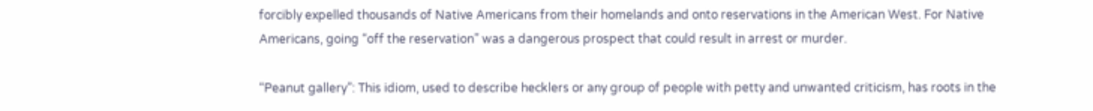forcibly expelled thousands of Native Americans from their homelands and onto reservations in the American West. For Native Americans, going “off the reservation” was a dangerous prospect that could result in arrest or murder.

“Peanut gallery”: This idiom, used to describe hecklers or any group of people with petty and unwanted criticism, has roots in the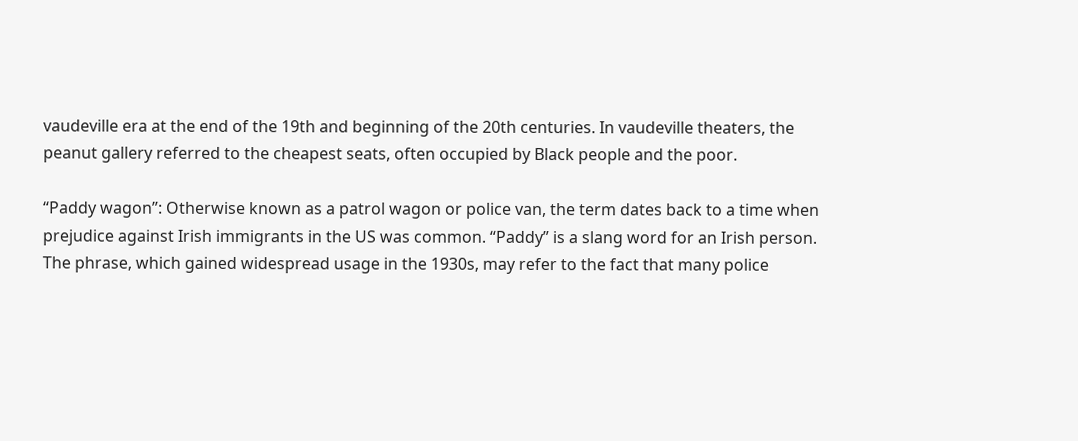vaudeville era at the end of the 19th and beginning of the 20th centuries. In vaudeville theaters, the peanut gallery referred to the cheapest seats, often occupied by Black people and the poor.

“Paddy wagon”: Otherwise known as a patrol wagon or police van, the term dates back to a time when prejudice against Irish immigrants in the US was common. “Paddy” is a slang word for an Irish person. The phrase, which gained widespread usage in the 1930s, may refer to the fact that many police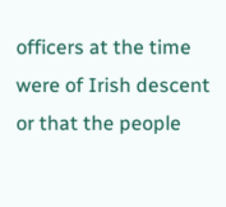officers at the time were of Irish descent or that the people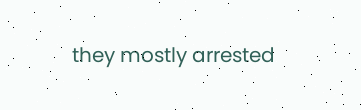they mostly arrested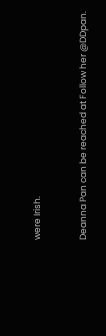were Irish.


Deanna Pan can be reached at Follow her @DDpan.